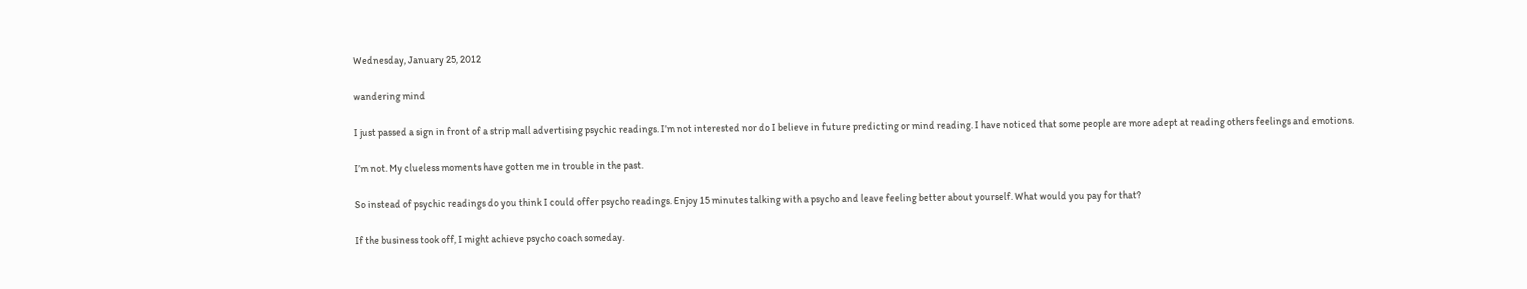Wednesday, January 25, 2012

wandering mind

I just passed a sign in front of a strip mall advertising psychic readings. I’m not interested nor do I believe in future predicting or mind reading. I have noticed that some people are more adept at reading others feelings and emotions.

I’m not. My clueless moments have gotten me in trouble in the past.

So instead of psychic readings do you think I could offer psycho readings. Enjoy 15 minutes talking with a psycho and leave feeling better about yourself. What would you pay for that?

If the business took off, I might achieve psycho coach someday.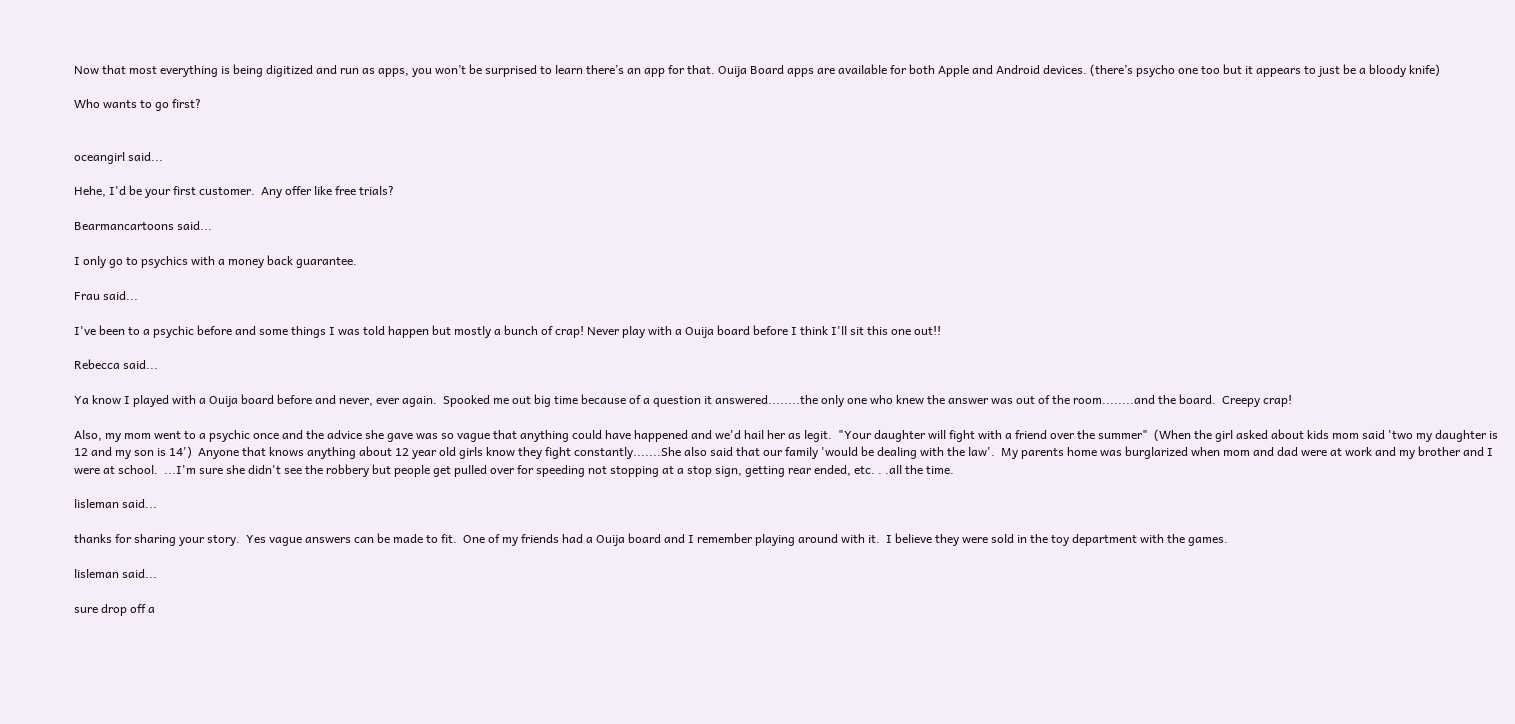Now that most everything is being digitized and run as apps, you won’t be surprised to learn there’s an app for that. Ouija Board apps are available for both Apple and Android devices. (there’s psycho one too but it appears to just be a bloody knife)

Who wants to go first?


oceangirl said...

Hehe, I'd be your first customer.  Any offer like free trials?

Bearmancartoons said...

I only go to psychics with a money back guarantee.

Frau said...

I've been to a psychic before and some things I was told happen but mostly a bunch of crap! Never play with a Ouija board before I think I'll sit this one out!!

Rebecca said...

Ya know I played with a Ouija board before and never, ever again.  Spooked me out big time because of a question it answered........the only one who knew the answer was out of the room........and the board.  Creepy crap!

Also, my mom went to a psychic once and the advice she gave was so vague that anything could have happened and we'd hail her as legit.  "Your daughter will fight with a friend over the summer"  (When the girl asked about kids mom said 'two my daughter is 12 and my son is 14')  Anyone that knows anything about 12 year old girls know they fight constantly.......She also said that our family 'would be dealing with the law'.  My parents home was burglarized when mom and dad were at work and my brother and I were at school.  ...I'm sure she didn't see the robbery but people get pulled over for speeding not stopping at a stop sign, getting rear ended, etc. . .all the time.

lisleman said...

thanks for sharing your story.  Yes vague answers can be made to fit.  One of my friends had a Ouija board and I remember playing around with it.  I believe they were sold in the toy department with the games.

lisleman said...

sure drop off a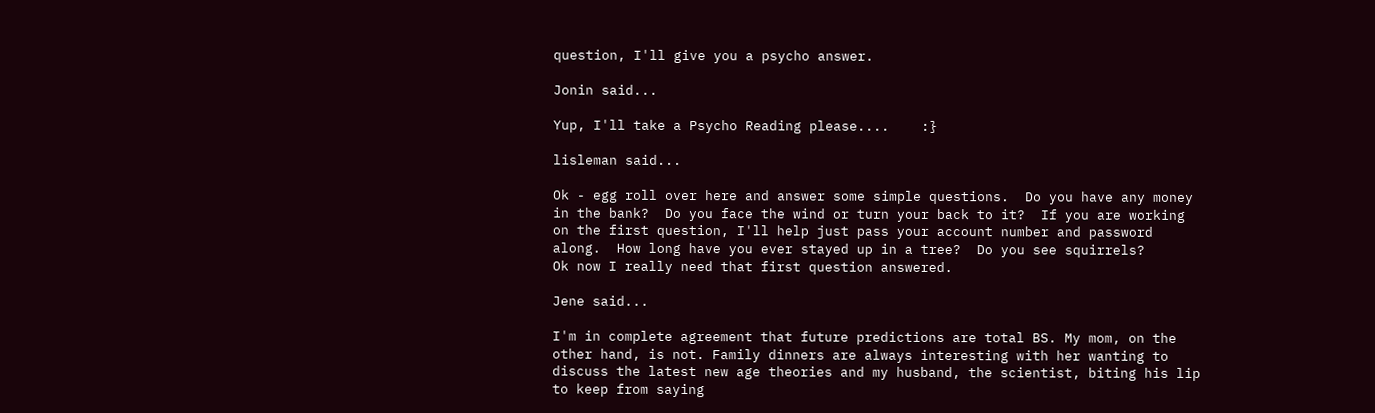question, I'll give you a psycho answer.

Jonin said...

Yup, I'll take a Psycho Reading please....    :}

lisleman said...

Ok - egg roll over here and answer some simple questions.  Do you have any money in the bank?  Do you face the wind or turn your back to it?  If you are working on the first question, I'll help just pass your account number and password along.  How long have you ever stayed up in a tree?  Do you see squirrels?
Ok now I really need that first question answered.

Jene said...

I'm in complete agreement that future predictions are total BS. My mom, on the other hand, is not. Family dinners are always interesting with her wanting to discuss the latest new age theories and my husband, the scientist, biting his lip to keep from saying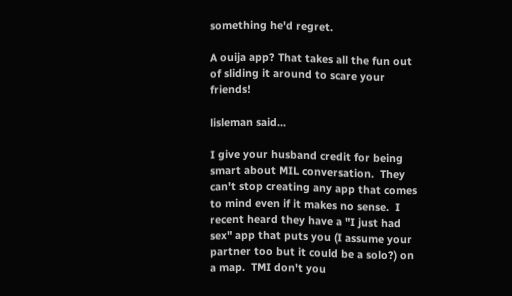something he'd regret.

A ouija app? That takes all the fun out of sliding it around to scare your friends!

lisleman said...

I give your husband credit for being smart about MIL conversation.  They can't stop creating any app that comes to mind even if it makes no sense.  I recent heard they have a "I just had sex" app that puts you (I assume your partner too but it could be a solo?) on a map.  TMI don't you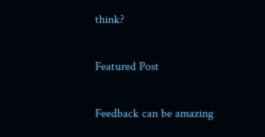think?

Featured Post

Feedback can be amazing